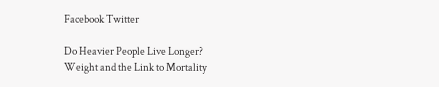Facebook Twitter

Do Heavier People Live Longer?
Weight and the Link to Mortality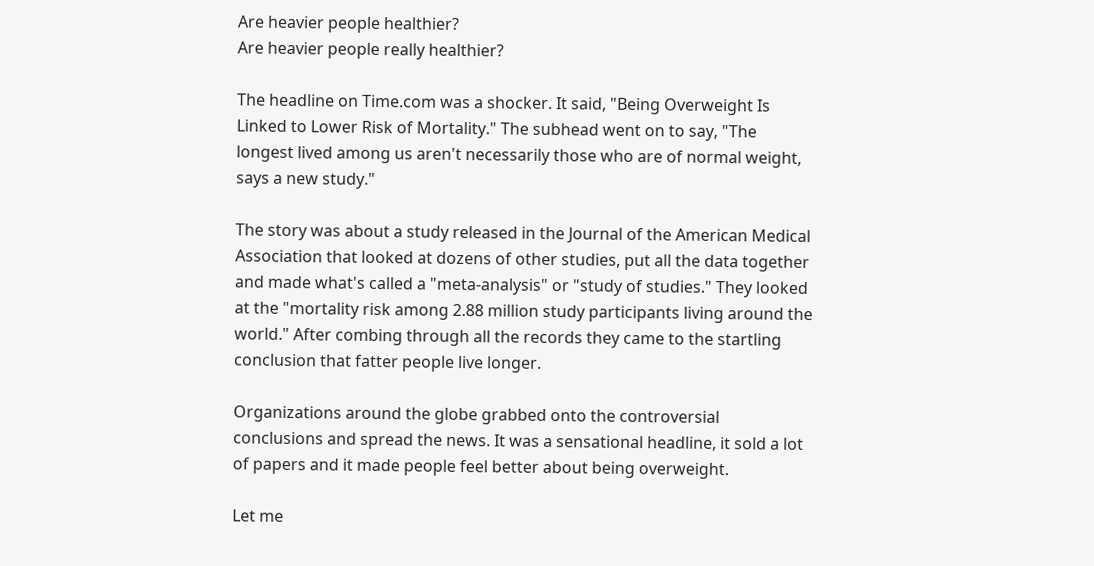Are heavier people healthier?
Are heavier people really healthier?

The headline on Time.com was a shocker. It said, "Being Overweight Is Linked to Lower Risk of Mortality." The subhead went on to say, "The longest lived among us aren't necessarily those who are of normal weight, says a new study."

The story was about a study released in the Journal of the American Medical Association that looked at dozens of other studies, put all the data together and made what's called a "meta-analysis" or "study of studies." They looked at the "mortality risk among 2.88 million study participants living around the world." After combing through all the records they came to the startling conclusion that fatter people live longer.

Organizations around the globe grabbed onto the controversial conclusions and spread the news. It was a sensational headline, it sold a lot of papers and it made people feel better about being overweight.

Let me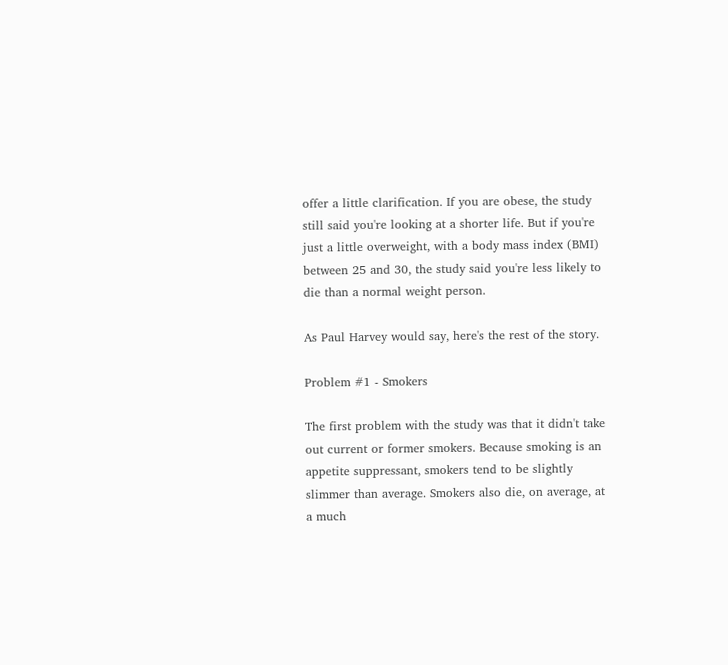offer a little clarification. If you are obese, the study still said you're looking at a shorter life. But if you're just a little overweight, with a body mass index (BMI) between 25 and 30, the study said you're less likely to die than a normal weight person.

As Paul Harvey would say, here's the rest of the story.

Problem #1 - Smokers

The first problem with the study was that it didn't take out current or former smokers. Because smoking is an appetite suppressant, smokers tend to be slightly slimmer than average. Smokers also die, on average, at a much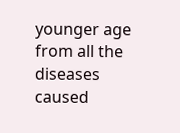younger age from all the diseases caused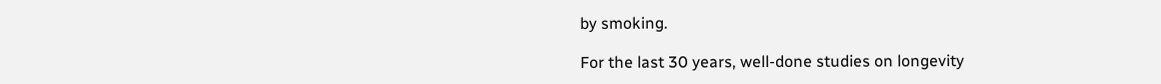by smoking.

For the last 30 years, well-done studies on longevity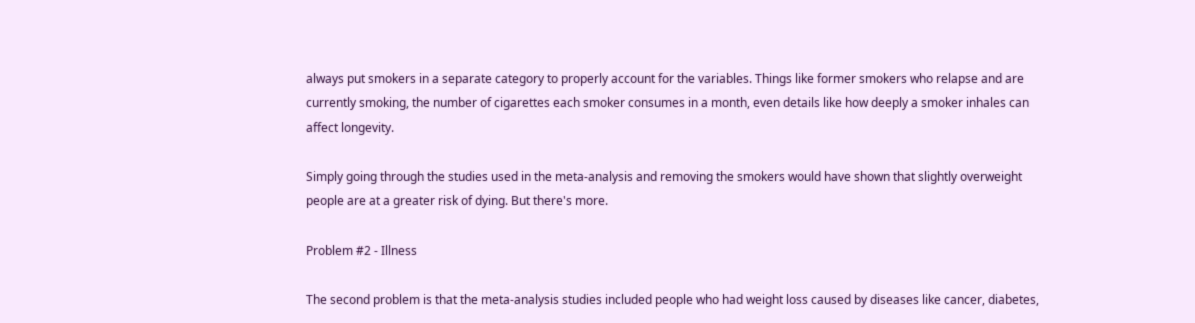always put smokers in a separate category to properly account for the variables. Things like former smokers who relapse and are currently smoking, the number of cigarettes each smoker consumes in a month, even details like how deeply a smoker inhales can affect longevity.

Simply going through the studies used in the meta-analysis and removing the smokers would have shown that slightly overweight people are at a greater risk of dying. But there's more.

Problem #2 - Illness

The second problem is that the meta-analysis studies included people who had weight loss caused by diseases like cancer, diabetes,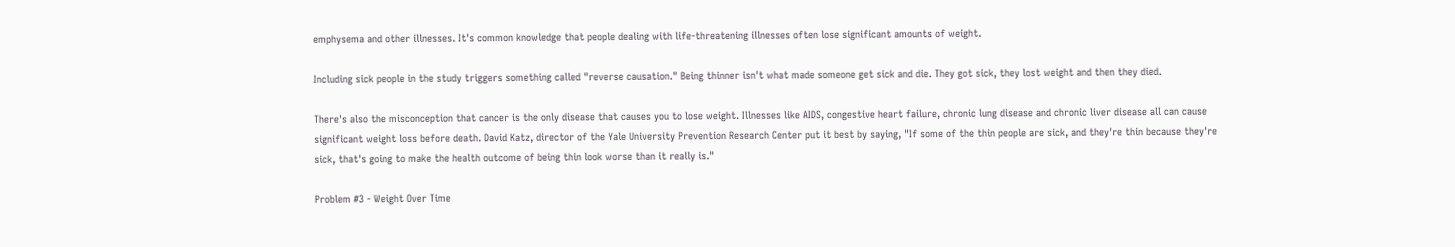emphysema and other illnesses. It's common knowledge that people dealing with life-threatening illnesses often lose significant amounts of weight.

Including sick people in the study triggers something called "reverse causation." Being thinner isn't what made someone get sick and die. They got sick, they lost weight and then they died.

There's also the misconception that cancer is the only disease that causes you to lose weight. Illnesses like AIDS, congestive heart failure, chronic lung disease and chronic liver disease all can cause significant weight loss before death. David Katz, director of the Yale University Prevention Research Center put it best by saying, "If some of the thin people are sick, and they're thin because they're sick, that's going to make the health outcome of being thin look worse than it really is."

Problem #3 - Weight Over Time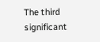The third significant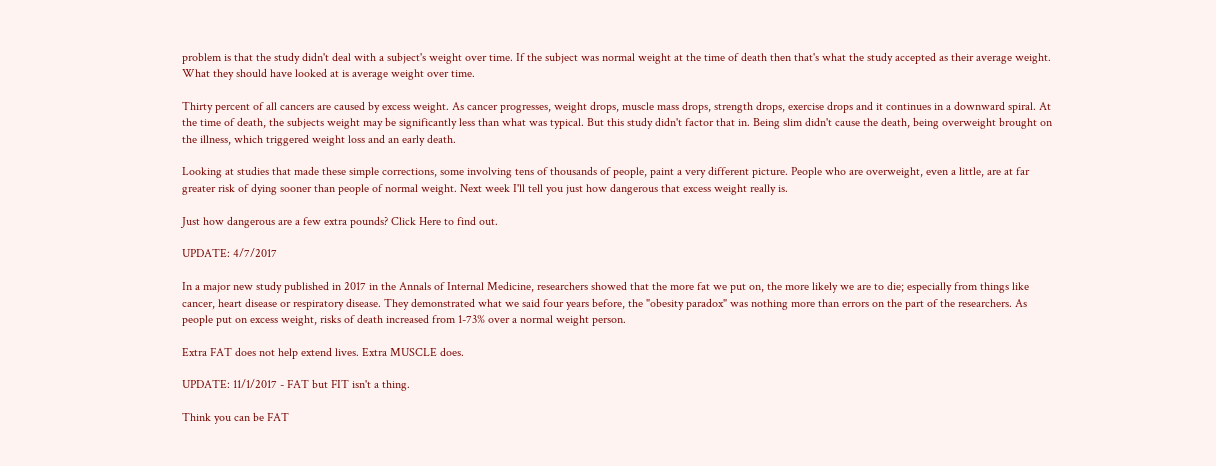problem is that the study didn't deal with a subject's weight over time. If the subject was normal weight at the time of death then that's what the study accepted as their average weight. What they should have looked at is average weight over time.

Thirty percent of all cancers are caused by excess weight. As cancer progresses, weight drops, muscle mass drops, strength drops, exercise drops and it continues in a downward spiral. At the time of death, the subjects weight may be significantly less than what was typical. But this study didn't factor that in. Being slim didn't cause the death, being overweight brought on the illness, which triggered weight loss and an early death.

Looking at studies that made these simple corrections, some involving tens of thousands of people, paint a very different picture. People who are overweight, even a little, are at far greater risk of dying sooner than people of normal weight. Next week I'll tell you just how dangerous that excess weight really is.

Just how dangerous are a few extra pounds? Click Here to find out.

UPDATE: 4/7/2017

In a major new study published in 2017 in the Annals of Internal Medicine, researchers showed that the more fat we put on, the more likely we are to die; especially from things like cancer, heart disease or respiratory disease. They demonstrated what we said four years before, the "obesity paradox" was nothing more than errors on the part of the researchers. As people put on excess weight, risks of death increased from 1-73% over a normal weight person.

Extra FAT does not help extend lives. Extra MUSCLE does.

UPDATE: 11/1/2017 - FAT but FIT isn't a thing.

Think you can be FAT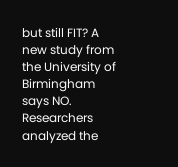but still FIT? A new study from the University of Birmingham says NO. Researchers analyzed the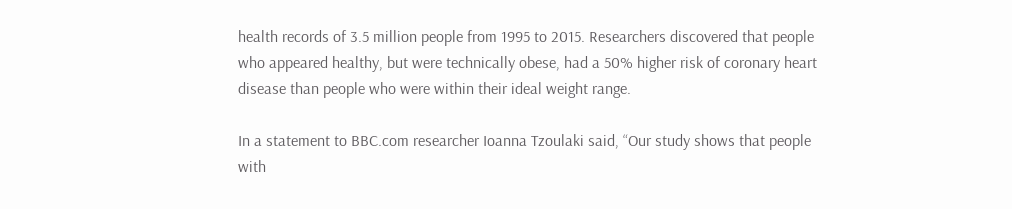health records of 3.5 million people from 1995 to 2015. Researchers discovered that people who appeared healthy, but were technically obese, had a 50% higher risk of coronary heart disease than people who were within their ideal weight range.

In a statement to BBC.com researcher Ioanna Tzoulaki said, “Our study shows that people with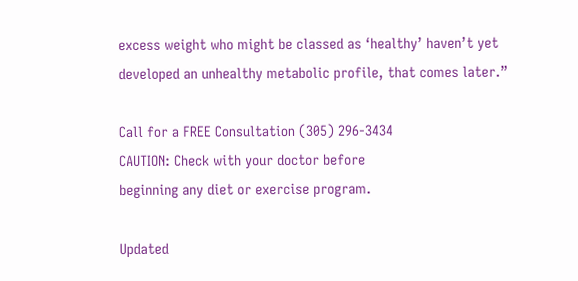excess weight who might be classed as ‘healthy’ haven’t yet developed an unhealthy metabolic profile, that comes later.”

Call for a FREE Consultation (305) 296-3434
CAUTION: Check with your doctor before
beginning any diet or exercise program.

Updated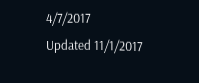4/7/2017
Updated 11/1/2017